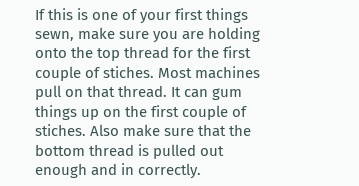If this is one of your first things sewn, make sure you are holding onto the top thread for the first couple of stiches. Most machines pull on that thread. It can gum things up on the first couple of stiches. Also make sure that the bottom thread is pulled out enough and in correctly.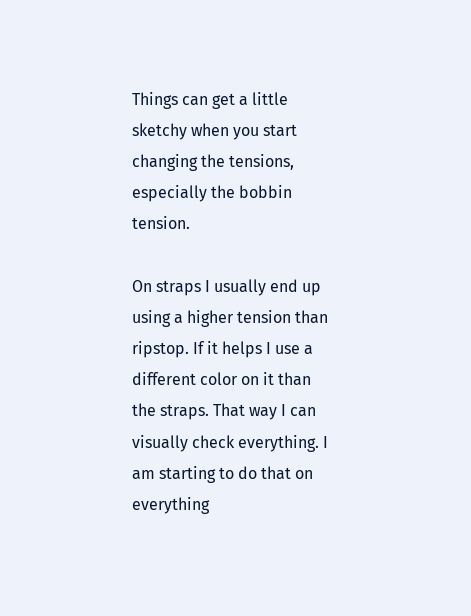Things can get a little sketchy when you start changing the tensions, especially the bobbin tension.

On straps I usually end up using a higher tension than ripstop. If it helps I use a different color on it than the straps. That way I can visually check everything. I am starting to do that on everything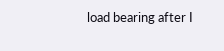load bearing after I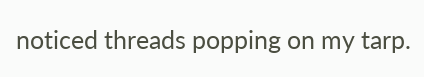noticed threads popping on my tarp.